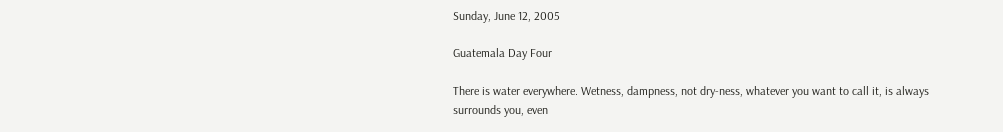Sunday, June 12, 2005

Guatemala Day Four

There is water everywhere. Wetness, dampness, not dry-ness, whatever you want to call it, is always surrounds you, even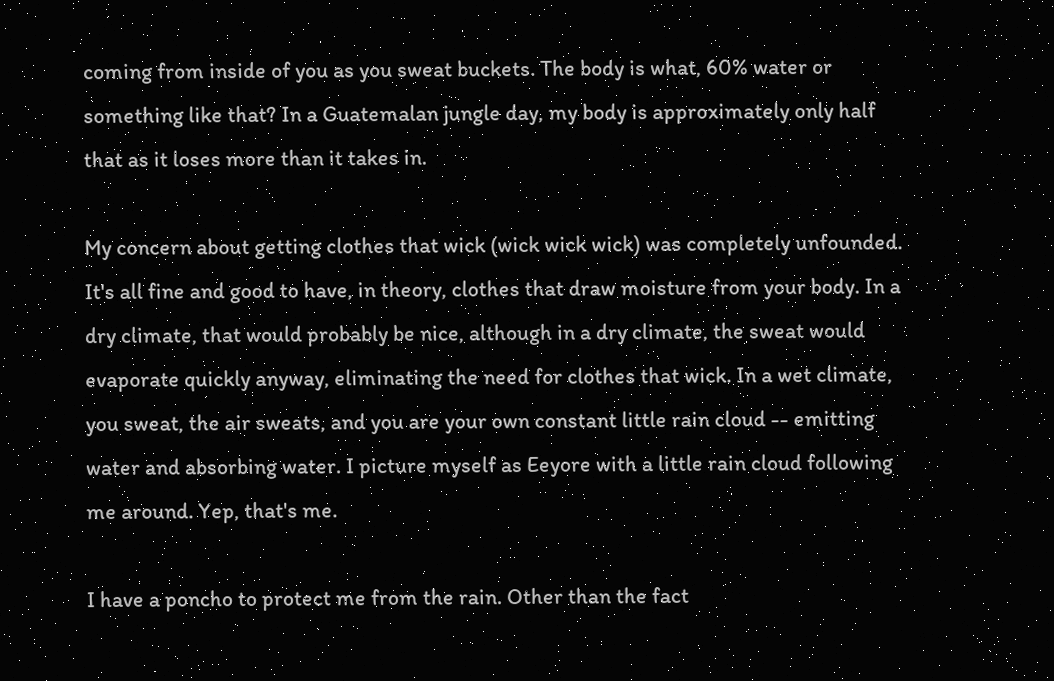coming from inside of you as you sweat buckets. The body is what, 60% water or something like that? In a Guatemalan jungle day, my body is approximately only half that as it loses more than it takes in.

My concern about getting clothes that wick (wick wick wick) was completely unfounded. It's all fine and good to have, in theory, clothes that draw moisture from your body. In a dry climate, that would probably be nice, although in a dry climate, the sweat would evaporate quickly anyway, eliminating the need for clothes that wick. In a wet climate, you sweat, the air sweats, and you are your own constant little rain cloud -- emitting water and absorbing water. I picture myself as Eeyore with a little rain cloud following me around. Yep, that's me.

I have a poncho to protect me from the rain. Other than the fact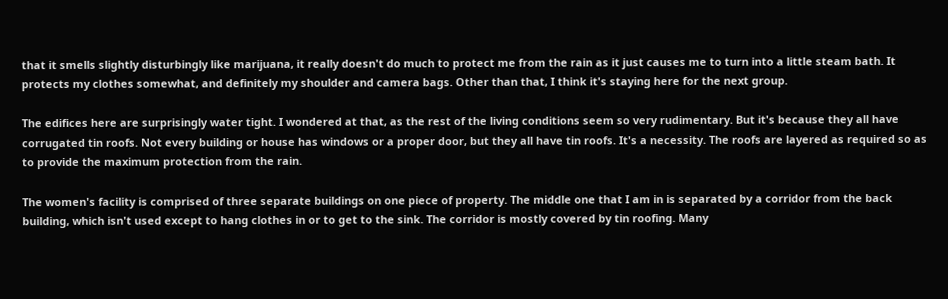that it smells slightly disturbingly like marijuana, it really doesn't do much to protect me from the rain as it just causes me to turn into a little steam bath. It protects my clothes somewhat, and definitely my shoulder and camera bags. Other than that, I think it's staying here for the next group.

The edifices here are surprisingly water tight. I wondered at that, as the rest of the living conditions seem so very rudimentary. But it's because they all have corrugated tin roofs. Not every building or house has windows or a proper door, but they all have tin roofs. It's a necessity. The roofs are layered as required so as to provide the maximum protection from the rain.

The women's facility is comprised of three separate buildings on one piece of property. The middle one that I am in is separated by a corridor from the back building, which isn't used except to hang clothes in or to get to the sink. The corridor is mostly covered by tin roofing. Many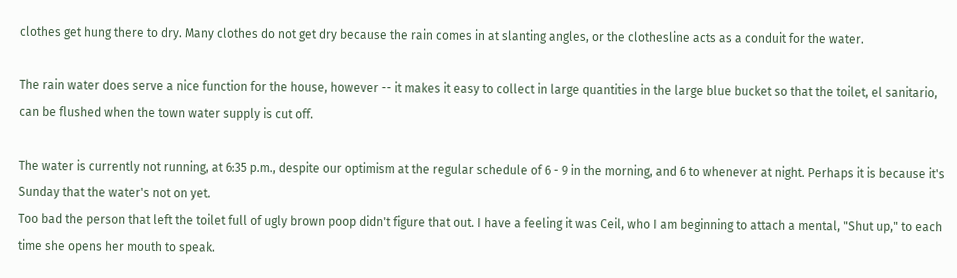clothes get hung there to dry. Many clothes do not get dry because the rain comes in at slanting angles, or the clothesline acts as a conduit for the water.

The rain water does serve a nice function for the house, however -- it makes it easy to collect in large quantities in the large blue bucket so that the toilet, el sanitario, can be flushed when the town water supply is cut off.

The water is currently not running, at 6:35 p.m., despite our optimism at the regular schedule of 6 - 9 in the morning, and 6 to whenever at night. Perhaps it is because it's Sunday that the water's not on yet.
Too bad the person that left the toilet full of ugly brown poop didn't figure that out. I have a feeling it was Ceil, who I am beginning to attach a mental, "Shut up," to each time she opens her mouth to speak.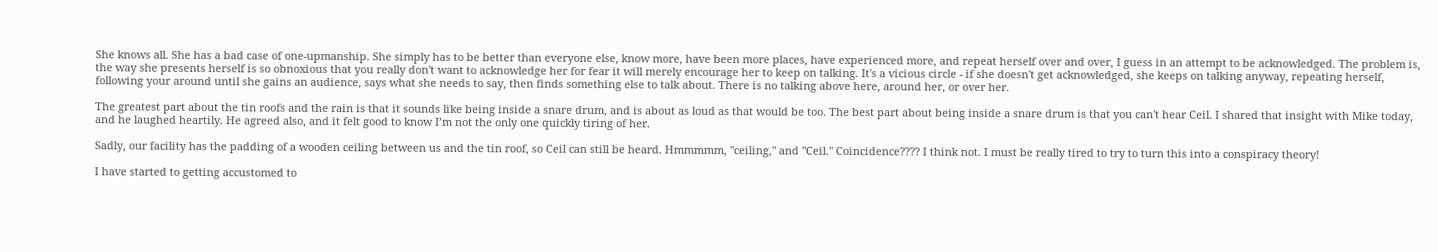She knows all. She has a bad case of one-upmanship. She simply has to be better than everyone else, know more, have been more places, have experienced more, and repeat herself over and over, I guess in an attempt to be acknowledged. The problem is, the way she presents herself is so obnoxious that you really don't want to acknowledge her for fear it will merely encourage her to keep on talking. It's a vicious circle - if she doesn't get acknowledged, she keeps on talking anyway, repeating herself, following your around until she gains an audience, says what she needs to say, then finds something else to talk about. There is no talking above here, around her, or over her.

The greatest part about the tin roofs and the rain is that it sounds like being inside a snare drum, and is about as loud as that would be too. The best part about being inside a snare drum is that you can't hear Ceil. I shared that insight with Mike today, and he laughed heartily. He agreed also, and it felt good to know I’m not the only one quickly tiring of her.

Sadly, our facility has the padding of a wooden ceiling between us and the tin roof, so Ceil can still be heard. Hmmmmm, "ceiling," and "Ceil." Coincidence???? I think not. I must be really tired to try to turn this into a conspiracy theory!

I have started to getting accustomed to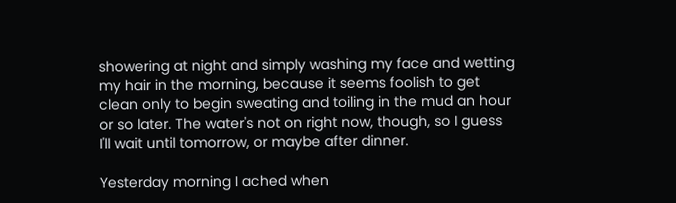showering at night and simply washing my face and wetting my hair in the morning, because it seems foolish to get clean only to begin sweating and toiling in the mud an hour or so later. The water's not on right now, though, so I guess I'll wait until tomorrow, or maybe after dinner.

Yesterday morning I ached when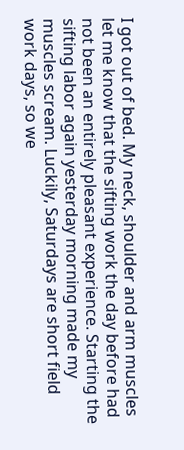I got out of bed. My neck, shoulder and arm muscles let me know that the sifting work the day before had not been an entirely pleasant experience. Starting the sifting labor again yesterday morning made my muscles scream. Luckily, Saturdays are short field work days, so we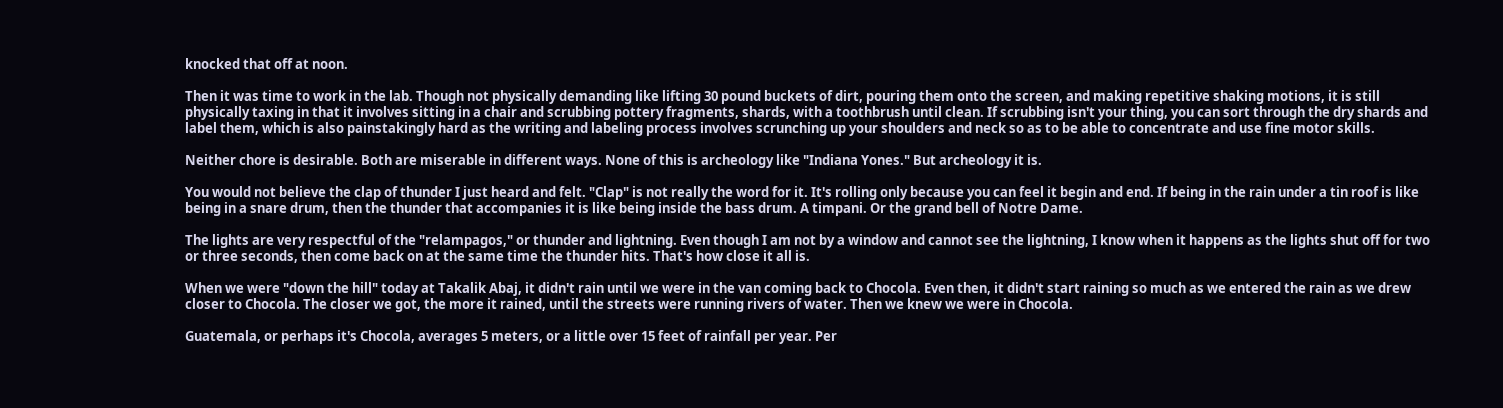knocked that off at noon.

Then it was time to work in the lab. Though not physically demanding like lifting 30 pound buckets of dirt, pouring them onto the screen, and making repetitive shaking motions, it is still physically taxing in that it involves sitting in a chair and scrubbing pottery fragments, shards, with a toothbrush until clean. If scrubbing isn't your thing, you can sort through the dry shards and label them, which is also painstakingly hard as the writing and labeling process involves scrunching up your shoulders and neck so as to be able to concentrate and use fine motor skills.

Neither chore is desirable. Both are miserable in different ways. None of this is archeology like "Indiana Yones." But archeology it is.

You would not believe the clap of thunder I just heard and felt. "Clap" is not really the word for it. It's rolling only because you can feel it begin and end. If being in the rain under a tin roof is like being in a snare drum, then the thunder that accompanies it is like being inside the bass drum. A timpani. Or the grand bell of Notre Dame.

The lights are very respectful of the "relampagos," or thunder and lightning. Even though I am not by a window and cannot see the lightning, I know when it happens as the lights shut off for two or three seconds, then come back on at the same time the thunder hits. That's how close it all is.

When we were "down the hill" today at Takalik Abaj, it didn't rain until we were in the van coming back to Chocola. Even then, it didn't start raining so much as we entered the rain as we drew closer to Chocola. The closer we got, the more it rained, until the streets were running rivers of water. Then we knew we were in Chocola.

Guatemala, or perhaps it's Chocola, averages 5 meters, or a little over 15 feet of rainfall per year. Per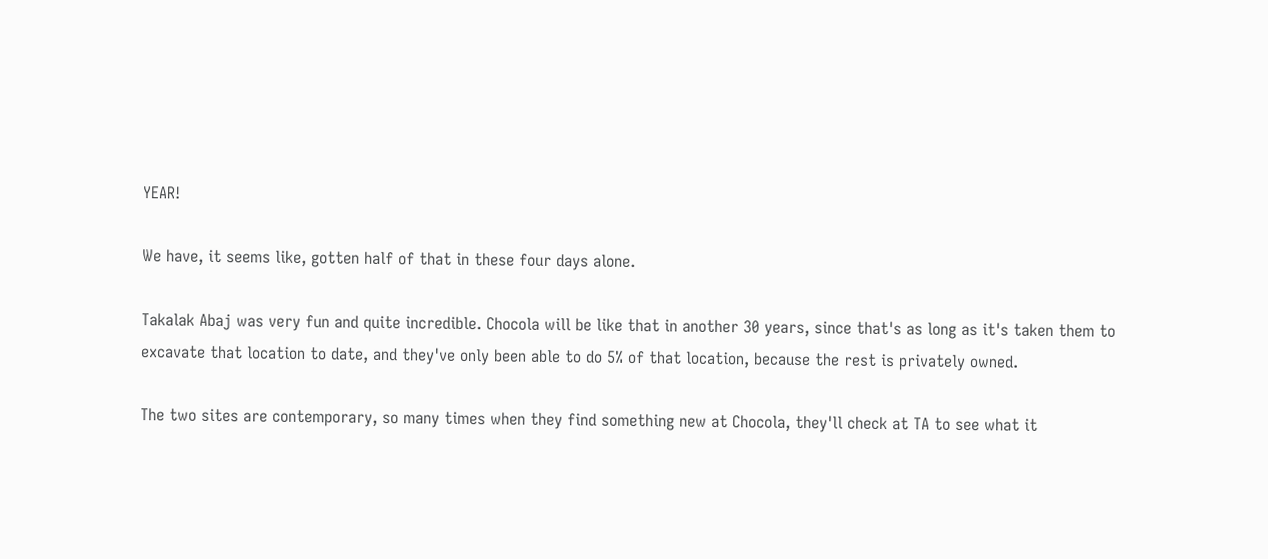YEAR!

We have, it seems like, gotten half of that in these four days alone.

Takalak Abaj was very fun and quite incredible. Chocola will be like that in another 30 years, since that's as long as it's taken them to excavate that location to date, and they've only been able to do 5% of that location, because the rest is privately owned.

The two sites are contemporary, so many times when they find something new at Chocola, they'll check at TA to see what it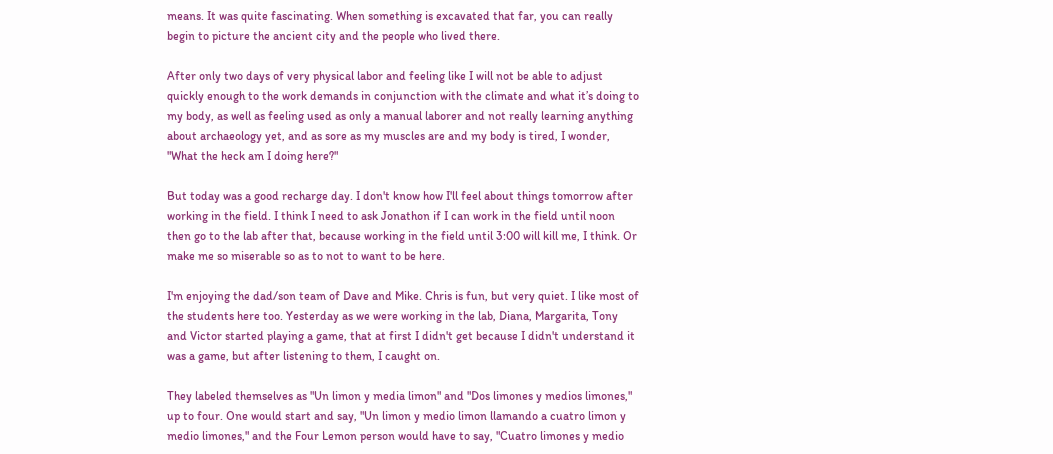means. It was quite fascinating. When something is excavated that far, you can really begin to picture the ancient city and the people who lived there.

After only two days of very physical labor and feeling like I will not be able to adjust quickly enough to the work demands in conjunction with the climate and what it’s doing to my body, as well as feeling used as only a manual laborer and not really learning anything about archaeology yet, and as sore as my muscles are and my body is tired, I wonder, "What the heck am I doing here?"

But today was a good recharge day. I don't know how I'll feel about things tomorrow after working in the field. I think I need to ask Jonathon if I can work in the field until noon then go to the lab after that, because working in the field until 3:00 will kill me, I think. Or make me so miserable so as to not to want to be here.

I'm enjoying the dad/son team of Dave and Mike. Chris is fun, but very quiet. I like most of the students here too. Yesterday as we were working in the lab, Diana, Margarita, Tony and Victor started playing a game, that at first I didn't get because I didn't understand it was a game, but after listening to them, I caught on.

They labeled themselves as "Un limon y media limon" and "Dos limones y medios limones," up to four. One would start and say, "Un limon y medio limon llamando a cuatro limon y medio limones," and the Four Lemon person would have to say, "Cuatro limones y medio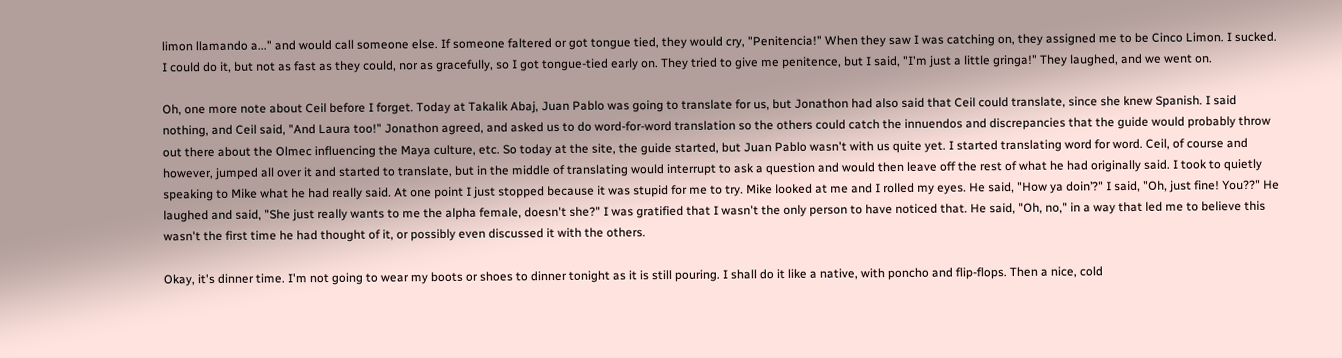limon llamando a..." and would call someone else. If someone faltered or got tongue tied, they would cry, "Penitencia!" When they saw I was catching on, they assigned me to be Cinco Limon. I sucked. I could do it, but not as fast as they could, nor as gracefully, so I got tongue-tied early on. They tried to give me penitence, but I said, "I'm just a little gringa!" They laughed, and we went on.

Oh, one more note about Ceil before I forget. Today at Takalik Abaj, Juan Pablo was going to translate for us, but Jonathon had also said that Ceil could translate, since she knew Spanish. I said nothing, and Ceil said, "And Laura too!" Jonathon agreed, and asked us to do word-for-word translation so the others could catch the innuendos and discrepancies that the guide would probably throw out there about the Olmec influencing the Maya culture, etc. So today at the site, the guide started, but Juan Pablo wasn't with us quite yet. I started translating word for word. Ceil, of course and however, jumped all over it and started to translate, but in the middle of translating would interrupt to ask a question and would then leave off the rest of what he had originally said. I took to quietly speaking to Mike what he had really said. At one point I just stopped because it was stupid for me to try. Mike looked at me and I rolled my eyes. He said, "How ya doin’?" I said, "Oh, just fine! You??" He laughed and said, "She just really wants to me the alpha female, doesn't she?" I was gratified that I wasn't the only person to have noticed that. He said, "Oh, no," in a way that led me to believe this wasn't the first time he had thought of it, or possibly even discussed it with the others.

Okay, it's dinner time. I'm not going to wear my boots or shoes to dinner tonight as it is still pouring. I shall do it like a native, with poncho and flip-flops. Then a nice, cold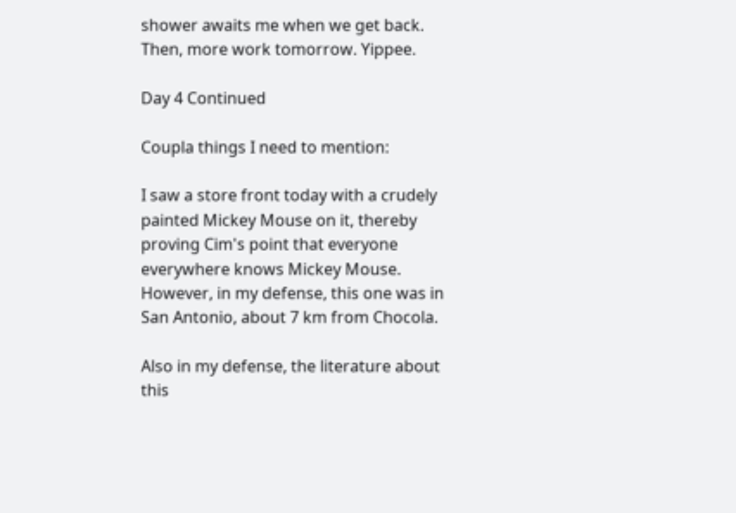shower awaits me when we get back. Then, more work tomorrow. Yippee.

Day 4 Continued

Coupla things I need to mention:

I saw a store front today with a crudely painted Mickey Mouse on it, thereby proving Cim's point that everyone everywhere knows Mickey Mouse. However, in my defense, this one was in San Antonio, about 7 km from Chocola.

Also in my defense, the literature about this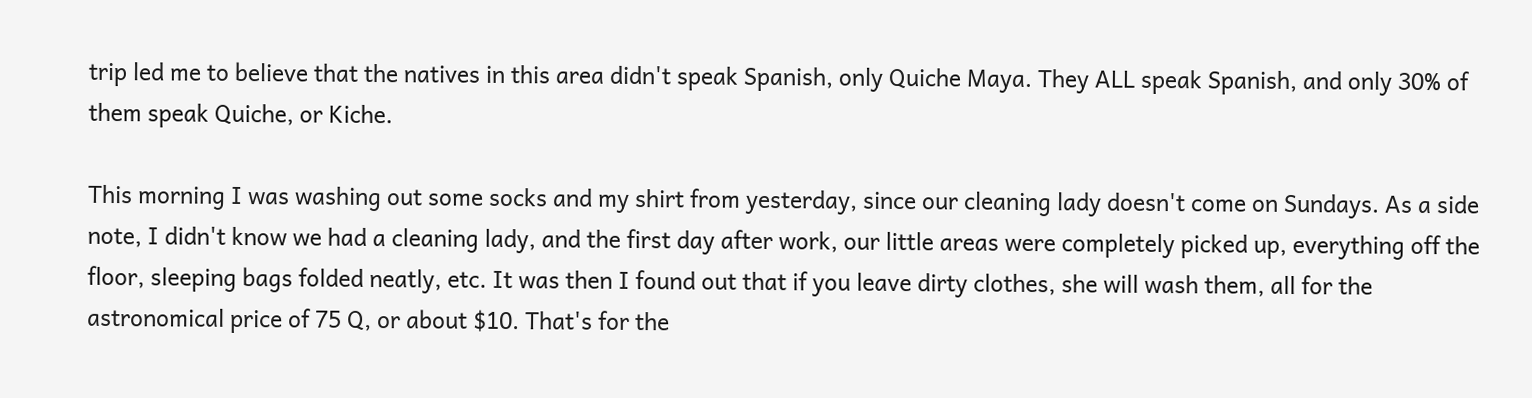trip led me to believe that the natives in this area didn't speak Spanish, only Quiche Maya. They ALL speak Spanish, and only 30% of them speak Quiche, or Kiche.

This morning I was washing out some socks and my shirt from yesterday, since our cleaning lady doesn't come on Sundays. As a side note, I didn't know we had a cleaning lady, and the first day after work, our little areas were completely picked up, everything off the floor, sleeping bags folded neatly, etc. It was then I found out that if you leave dirty clothes, she will wash them, all for the astronomical price of 75 Q, or about $10. That's for the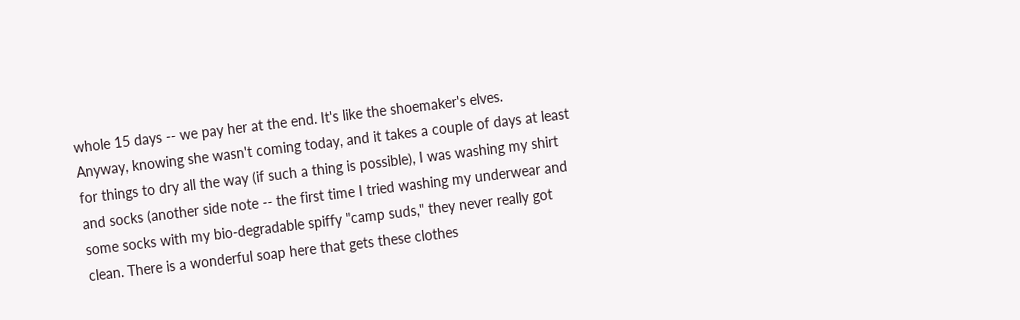whole 15 days -- we pay her at the end. It's like the shoemaker's elves.
Anyway, knowing she wasn't coming today, and it takes a couple of days at least for things to dry all the way (if such a thing is possible), I was washing my shirt and socks (another side note -- the first time I tried washing my underwear and some socks with my bio-degradable spiffy "camp suds," they never really got clean. There is a wonderful soap here that gets these clothes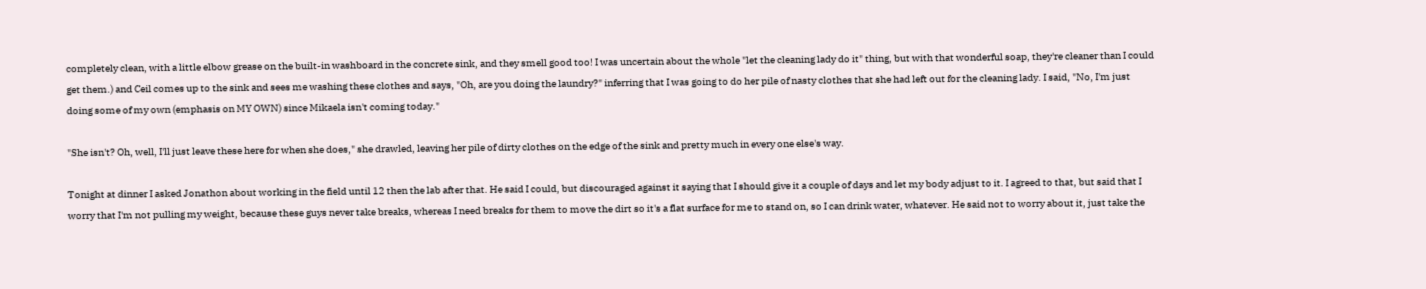completely clean, with a little elbow grease on the built-in washboard in the concrete sink, and they smell good too! I was uncertain about the whole "let the cleaning lady do it" thing, but with that wonderful soap, they're cleaner than I could get them.) and Ceil comes up to the sink and sees me washing these clothes and says, "Oh, are you doing the laundry?" inferring that I was going to do her pile of nasty clothes that she had left out for the cleaning lady. I said, "No, I'm just doing some of my own (emphasis on MY OWN) since Mikaela isn't coming today."

"She isn't? Oh, well, I'll just leave these here for when she does," she drawled, leaving her pile of dirty clothes on the edge of the sink and pretty much in every one else's way.

Tonight at dinner I asked Jonathon about working in the field until 12 then the lab after that. He said I could, but discouraged against it saying that I should give it a couple of days and let my body adjust to it. I agreed to that, but said that I worry that I'm not pulling my weight, because these guys never take breaks, whereas I need breaks for them to move the dirt so it's a flat surface for me to stand on, so I can drink water, whatever. He said not to worry about it, just take the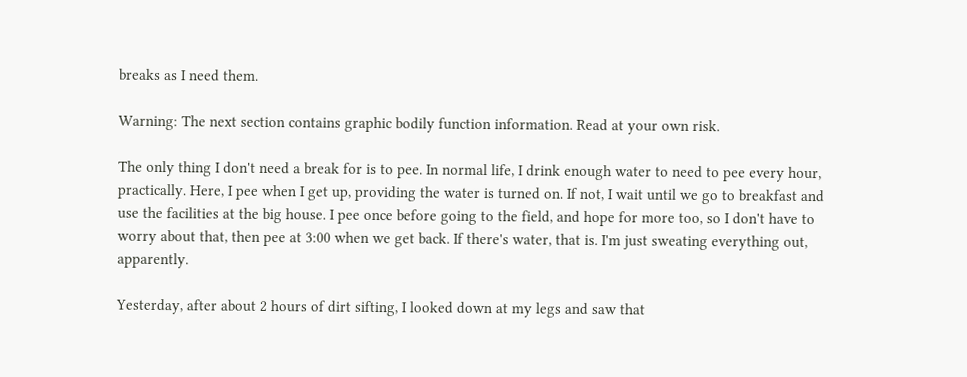breaks as I need them.

Warning: The next section contains graphic bodily function information. Read at your own risk.

The only thing I don't need a break for is to pee. In normal life, I drink enough water to need to pee every hour, practically. Here, I pee when I get up, providing the water is turned on. If not, I wait until we go to breakfast and use the facilities at the big house. I pee once before going to the field, and hope for more too, so I don't have to worry about that, then pee at 3:00 when we get back. If there's water, that is. I'm just sweating everything out, apparently.

Yesterday, after about 2 hours of dirt sifting, I looked down at my legs and saw that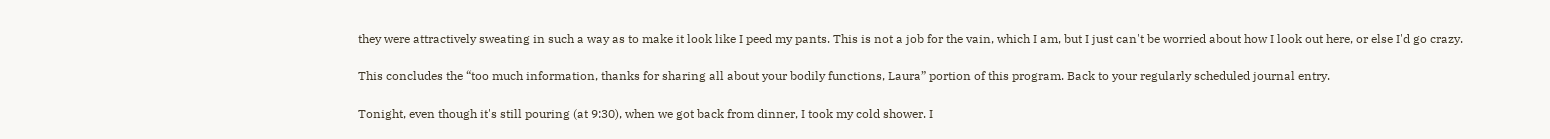they were attractively sweating in such a way as to make it look like I peed my pants. This is not a job for the vain, which I am, but I just can't be worried about how I look out here, or else I'd go crazy.

This concludes the “too much information, thanks for sharing all about your bodily functions, Laura” portion of this program. Back to your regularly scheduled journal entry.

Tonight, even though it's still pouring (at 9:30), when we got back from dinner, I took my cold shower. I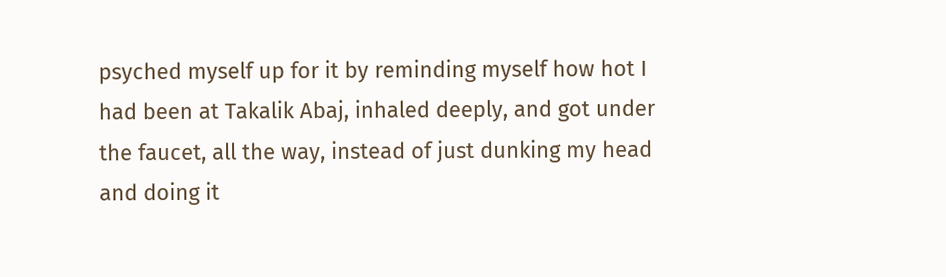psyched myself up for it by reminding myself how hot I had been at Takalik Abaj, inhaled deeply, and got under the faucet, all the way, instead of just dunking my head and doing it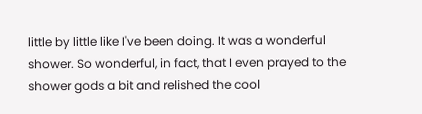little by little like I've been doing. It was a wonderful shower. So wonderful, in fact, that I even prayed to the shower gods a bit and relished the cool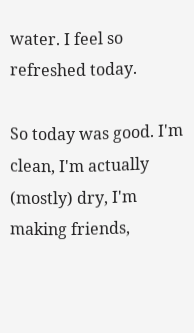water. I feel so refreshed today.

So today was good. I'm clean, I'm actually (mostly) dry, I'm making friends,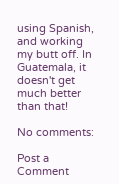using Spanish, and working my butt off. In Guatemala, it doesn't get much better than that!

No comments:

Post a Comment